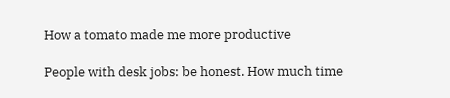How a tomato made me more productive

People with desk jobs: be honest. How much time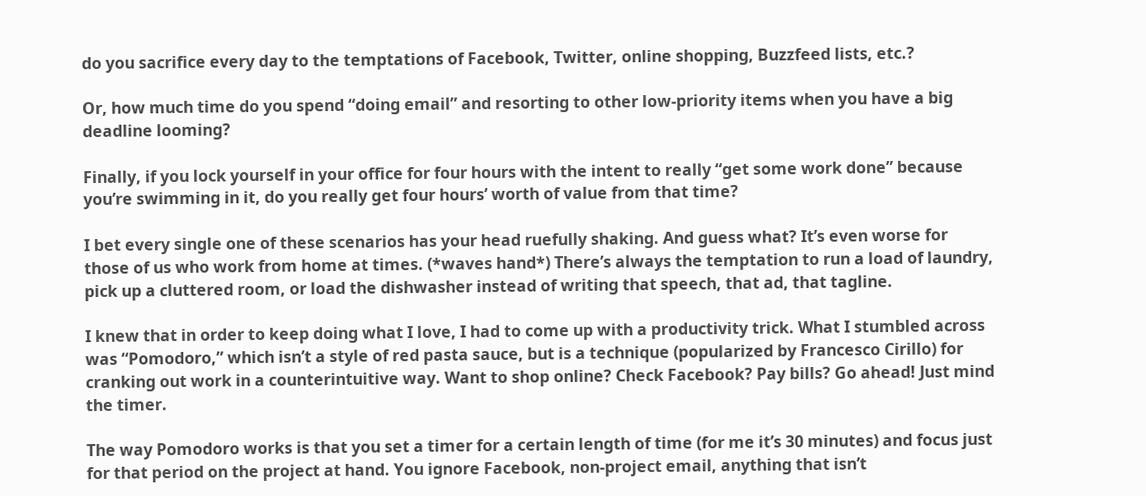do you sacrifice every day to the temptations of Facebook, Twitter, online shopping, Buzzfeed lists, etc.?

Or, how much time do you spend “doing email” and resorting to other low-priority items when you have a big deadline looming?

Finally, if you lock yourself in your office for four hours with the intent to really “get some work done” because you’re swimming in it, do you really get four hours’ worth of value from that time?

I bet every single one of these scenarios has your head ruefully shaking. And guess what? It’s even worse for those of us who work from home at times. (*waves hand*) There’s always the temptation to run a load of laundry, pick up a cluttered room, or load the dishwasher instead of writing that speech, that ad, that tagline.

I knew that in order to keep doing what I love, I had to come up with a productivity trick. What I stumbled across was “Pomodoro,” which isn’t a style of red pasta sauce, but is a technique (popularized by Francesco Cirillo) for cranking out work in a counterintuitive way. Want to shop online? Check Facebook? Pay bills? Go ahead! Just mind the timer.

The way Pomodoro works is that you set a timer for a certain length of time (for me it’s 30 minutes) and focus just for that period on the project at hand. You ignore Facebook, non-project email, anything that isn’t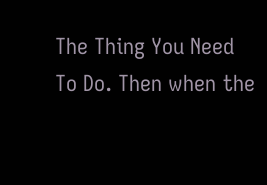The Thing You Need To Do. Then when the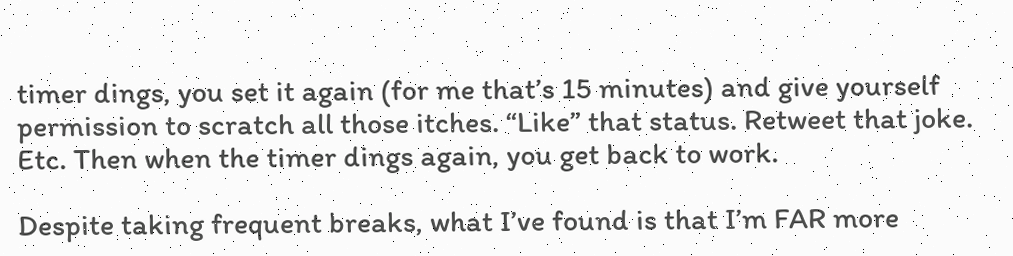timer dings, you set it again (for me that’s 15 minutes) and give yourself permission to scratch all those itches. “Like” that status. Retweet that joke. Etc. Then when the timer dings again, you get back to work.

Despite taking frequent breaks, what I’ve found is that I’m FAR more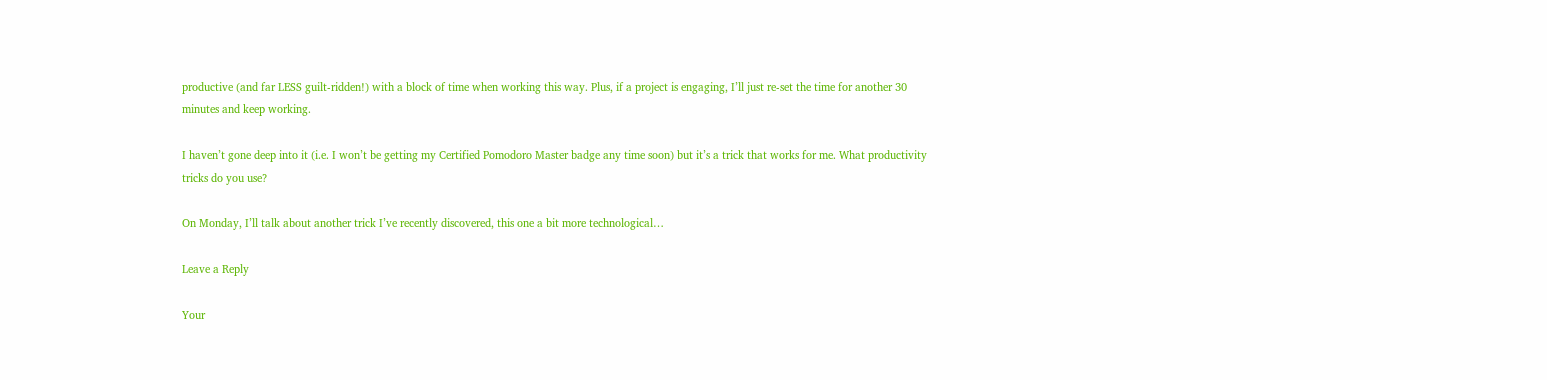productive (and far LESS guilt-ridden!) with a block of time when working this way. Plus, if a project is engaging, I’ll just re-set the time for another 30 minutes and keep working.

I haven’t gone deep into it (i.e. I won’t be getting my Certified Pomodoro Master badge any time soon) but it’s a trick that works for me. What productivity tricks do you use?

On Monday, I’ll talk about another trick I’ve recently discovered, this one a bit more technological…

Leave a Reply

Your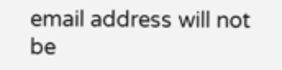email address will not be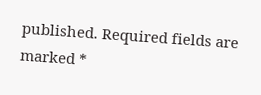published. Required fields are marked *